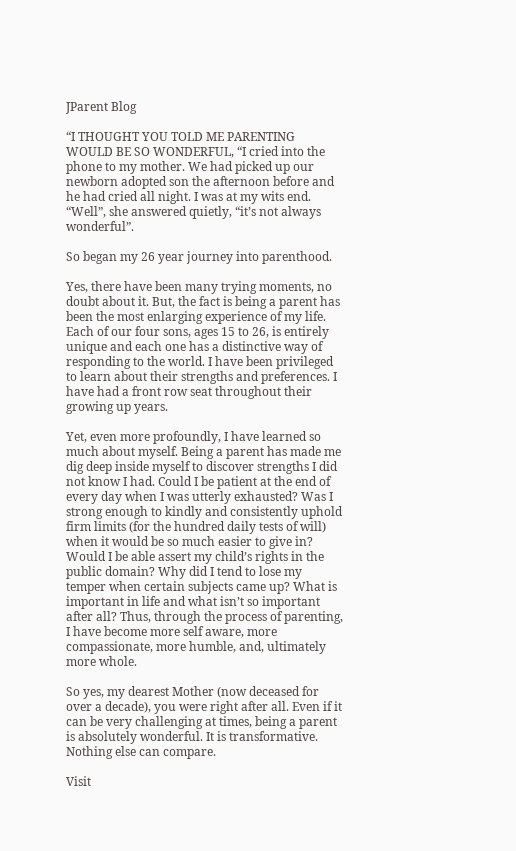JParent Blog

“I THOUGHT YOU TOLD ME PARENTING WOULD BE SO WONDERFUL, “I cried into the phone to my mother. We had picked up our newborn adopted son the afternoon before and he had cried all night. I was at my wits end. “Well”, she answered quietly, “it’s not always wonderful”.

So began my 26 year journey into parenthood.

Yes, there have been many trying moments, no doubt about it. But, the fact is being a parent has been the most enlarging experience of my life. Each of our four sons, ages 15 to 26, is entirely unique and each one has a distinctive way of responding to the world. I have been privileged to learn about their strengths and preferences. I have had a front row seat throughout their growing up years.

Yet, even more profoundly, I have learned so much about myself. Being a parent has made me dig deep inside myself to discover strengths I did not know I had. Could I be patient at the end of every day when I was utterly exhausted? Was I strong enough to kindly and consistently uphold firm limits (for the hundred daily tests of will) when it would be so much easier to give in? Would I be able assert my child’s rights in the public domain? Why did I tend to lose my temper when certain subjects came up? What is important in life and what isn’t so important after all? Thus, through the process of parenting, I have become more self aware, more compassionate, more humble, and, ultimately more whole.

So yes, my dearest Mother (now deceased for over a decade), you were right after all. Even if it can be very challenging at times, being a parent is absolutely wonderful. It is transformative. Nothing else can compare.

Visit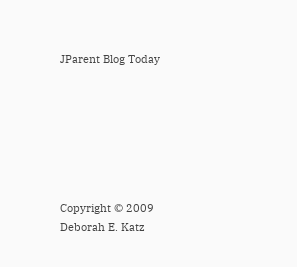JParent Blog Today







Copyright © 2009 Deborah E. Katz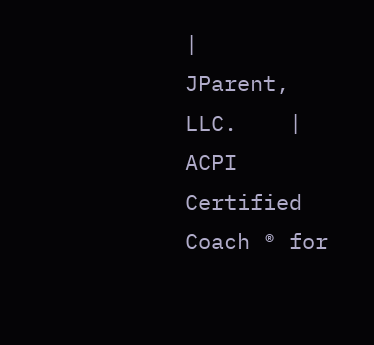|    JParent, LLC.    |    ACPI Certified Coach ® for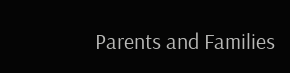Parents and Families